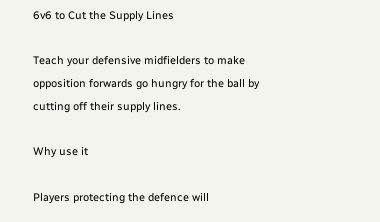6v6 to Cut the Supply Lines

Teach your defensive midfielders to make opposition forwards go hungry for the ball by cutting off their supply lines.

Why use it

Players protecting the defence will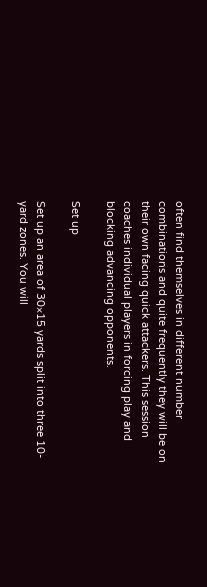often find themselves in different number combinations and quite frequently they will be on their own facing quick attackers. This session coaches individual players in forcing play and blocking advancing opponents.

Set up

Set up an area of 30×15 yards split into three 10-yard zones. You will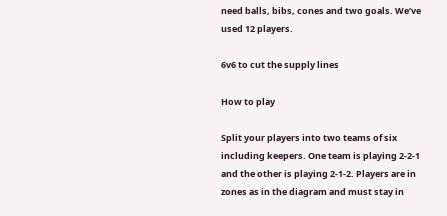need balls, bibs, cones and two goals. We’ve used 12 players.

6v6 to cut the supply lines

How to play

Split your players into two teams of six including keepers. One team is playing 2-2-1 and the other is playing 2-1-2. Players are in zones as in the diagram and must stay in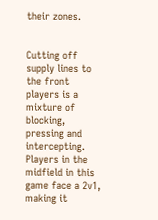their zones.


Cutting off supply lines to the front players is a mixture of blocking, pressing and intercepting. Players in the midfield in this game face a 2v1, making it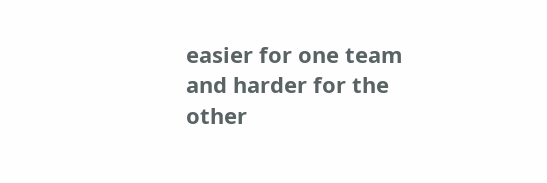easier for one team and harder for the other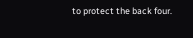to protect the back four.